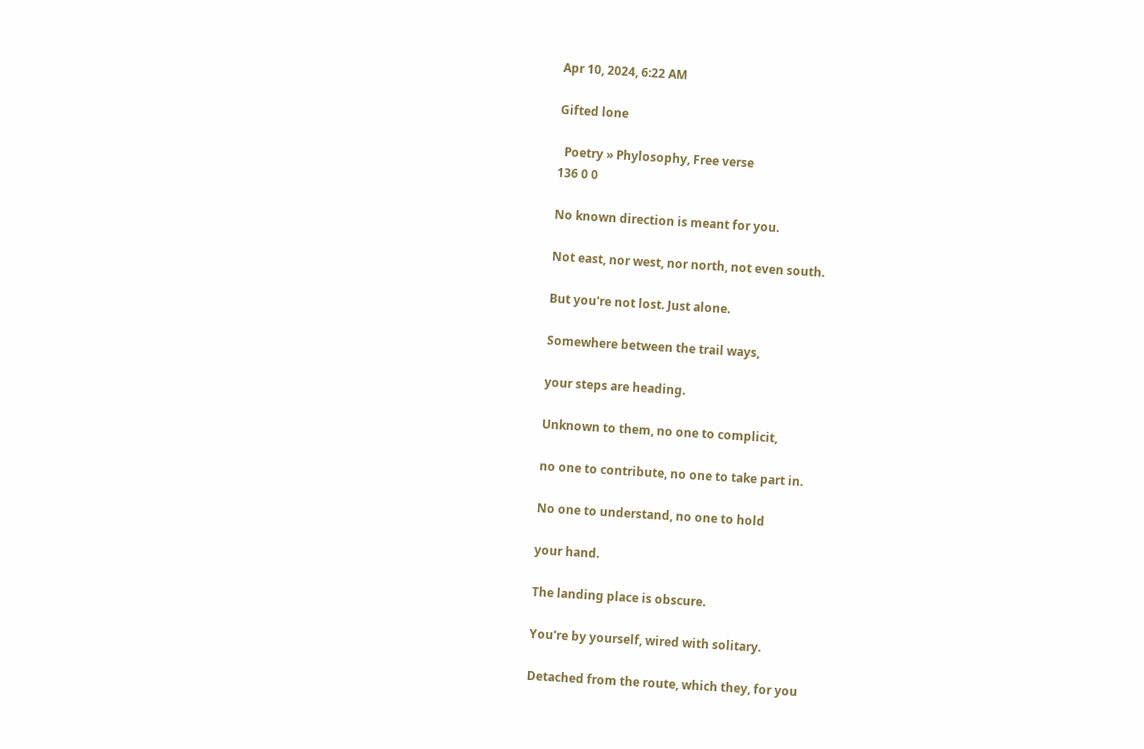Apr 10, 2024, 6:22 AM

Gifted lone

  Poetry » Phylosophy, Free verse
136 0 0

No known direction is meant for you.

Not east, nor west, nor north, not even south.

But you're not lost. Just alone.

Somewhere between the trail ways,

your steps are heading.

Unknown to them, no one to complicit,

no one to contribute, no one to take part in.

No one to understand, no one to hold

your hand.

The landing place is obscure.

You're by yourself, wired with solitary.

Detached from the route, which they, for you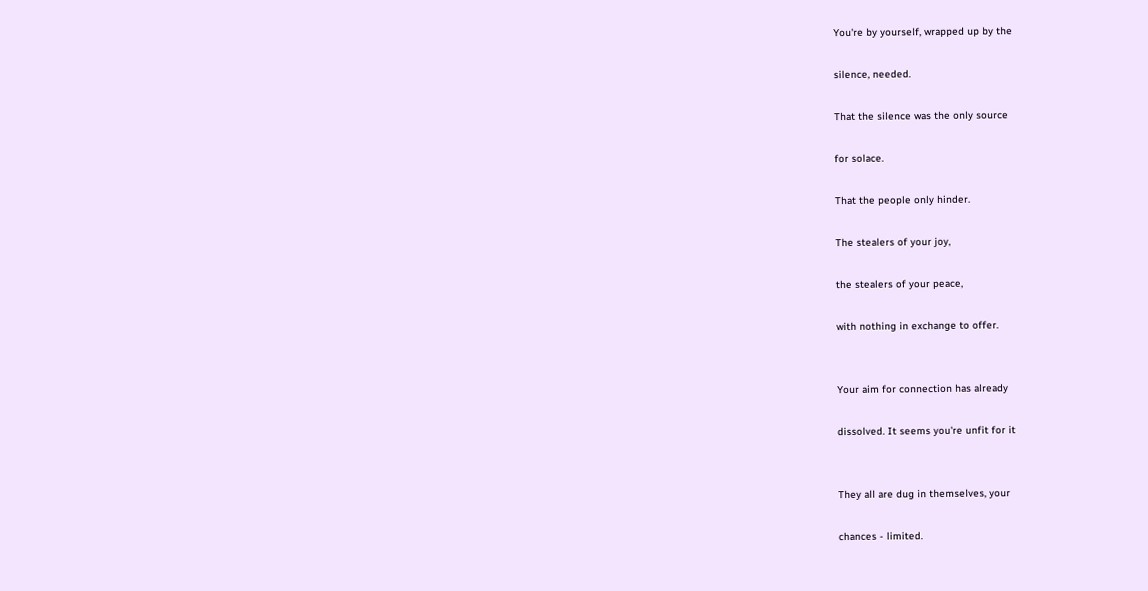You're by yourself, wrapped up by the

silence, needed.

That the silence was the only source

for solace.

That the people only hinder.

The stealers of your joy,

the stealers of your peace,

with nothing in exchange to offer.


Your aim for connection has already

dissolved. It seems you're unfit for it


They all are dug in themselves, your

chances - limited.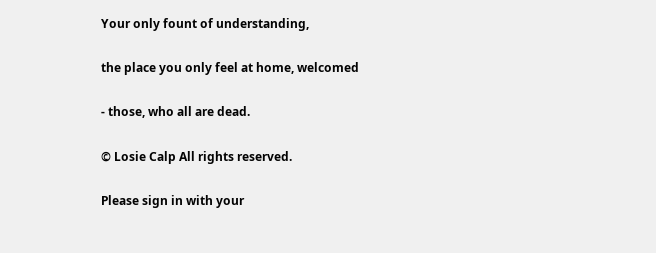Your only fount of understanding,

the place you only feel at home, welcomed

- those, who all are dead.

© Losie Calp All rights reserved.

Please sign in with your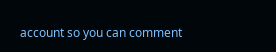account so you can comment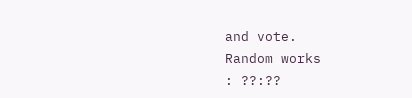and vote.
Random works
: ??:??